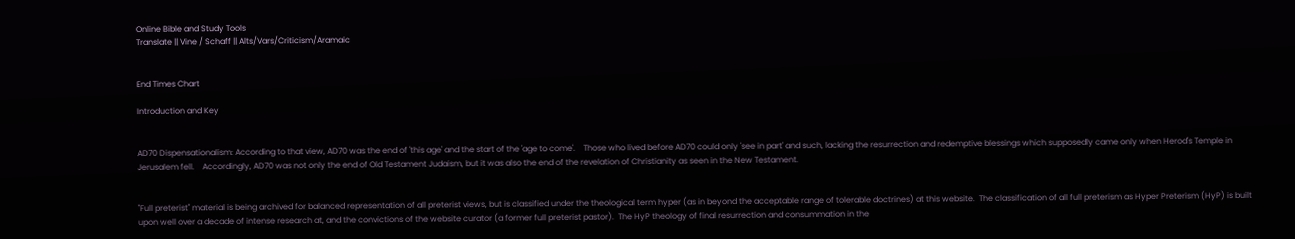Online Bible and Study Tools
Translate || Vine / Schaff || Alts/Vars/Criticism/Aramaic


End Times Chart

Introduction and Key


AD70 Dispensationalism: According to that view, AD70 was the end of 'this age' and the start of the 'age to come'.    Those who lived before AD70 could only 'see in part' and such, lacking the resurrection and redemptive blessings which supposedly came only when Herod's Temple in Jerusalem fell.    Accordingly, AD70 was not only the end of Old Testament Judaism, but it was also the end of the revelation of Christianity as seen in the New Testament.


"Full preterist" material is being archived for balanced representation of all preterist views, but is classified under the theological term hyper (as in beyond the acceptable range of tolerable doctrines) at this website.  The classification of all full preterism as Hyper Preterism (HyP) is built upon well over a decade of intense research at, and the convictions of the website curator (a former full preterist pastor).  The HyP theology of final resurrection and consummation in the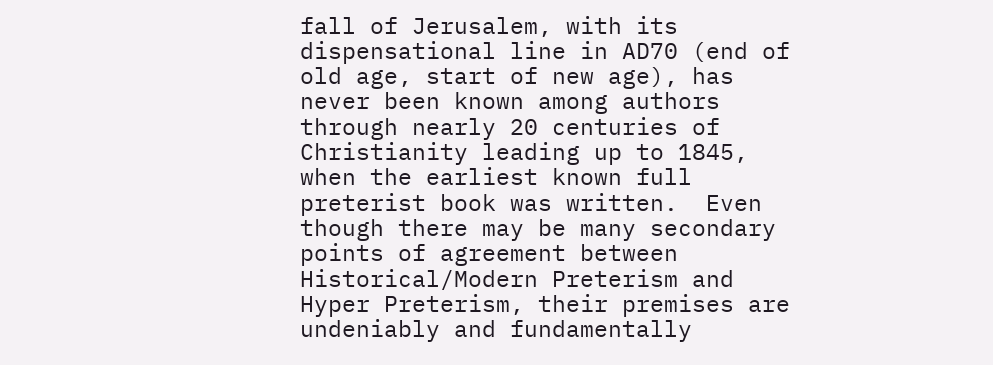fall of Jerusalem, with its dispensational line in AD70 (end of old age, start of new age), has never been known among authors through nearly 20 centuries of Christianity leading up to 1845, when the earliest known full preterist book was written.  Even though there may be many secondary points of agreement between Historical/Modern Preterism and Hyper Preterism, their premises are undeniably and fundamentally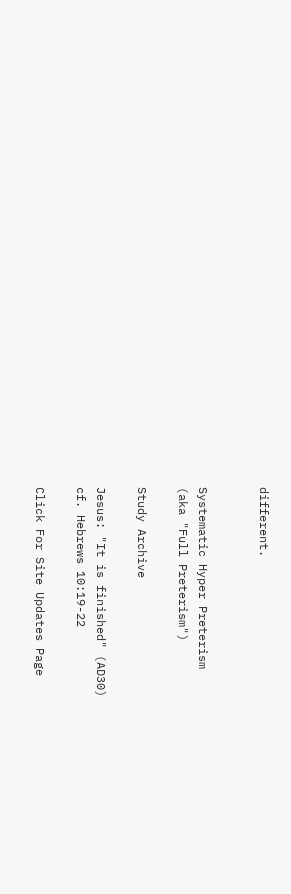different.


Systematic Hyper Preterism
(aka "Full Preterism")

Study Archive

Jesus: "It is finished" (AD30)
cf. Hebrews 10:19-22

Click For Site Updates Page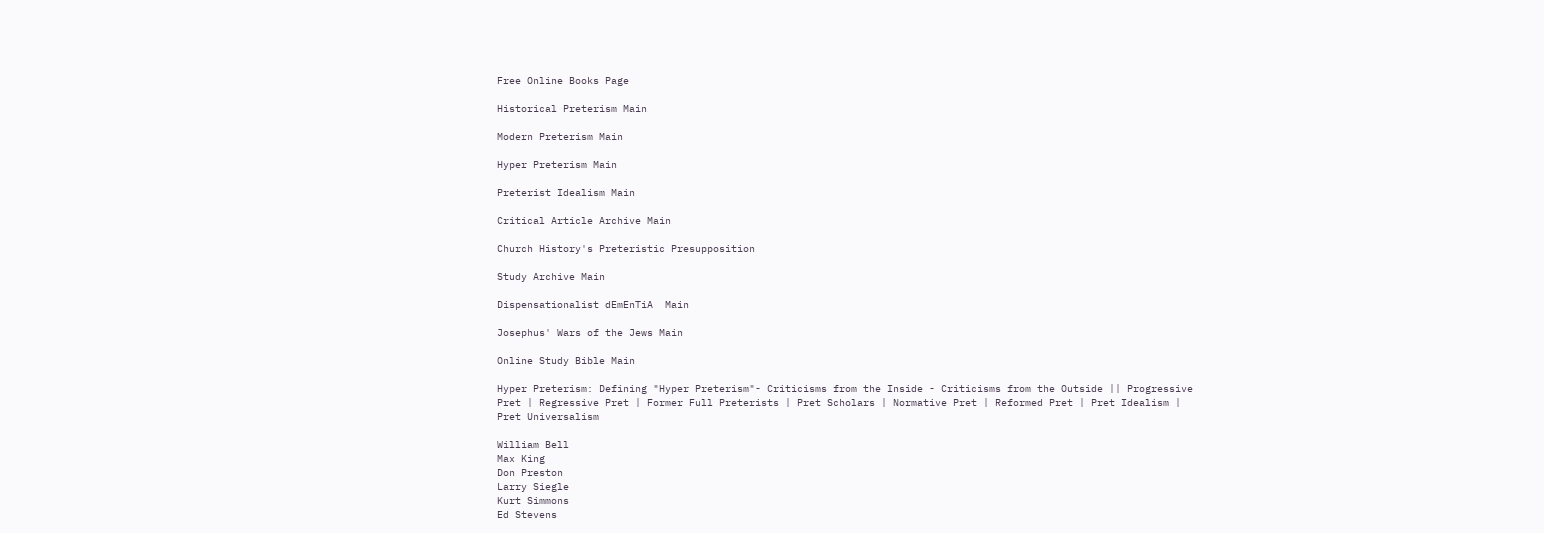Free Online Books Page

Historical Preterism Main

Modern Preterism Main

Hyper Preterism Main

Preterist Idealism Main

Critical Article Archive Main

Church History's Preteristic Presupposition

Study Archive Main

Dispensationalist dEmEnTiA  Main

Josephus' Wars of the Jews Main

Online Study Bible Main

Hyper Preterism: Defining "Hyper Preterism"- Criticisms from the Inside - Criticisms from the Outside || Progressive Pret | Regressive Pret | Former Full Preterists | Pret Scholars | Normative Pret | Reformed Pret | Pret Idealism | Pret Universalism

William Bell
Max King
Don Preston
Larry Siegle
Kurt Simmons
Ed Stevens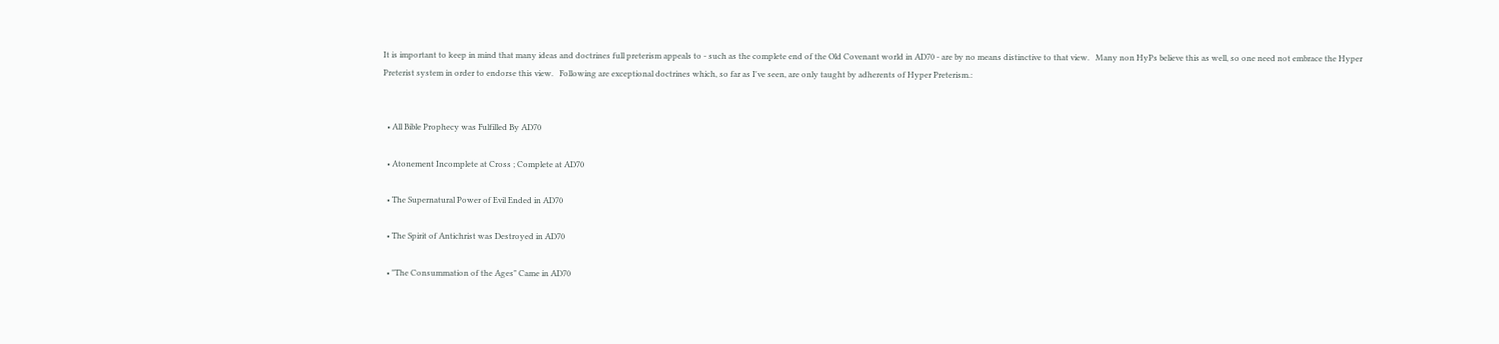It is important to keep in mind that many ideas and doctrines full preterism appeals to - such as the complete end of the Old Covenant world in AD70 - are by no means distinctive to that view.   Many non HyPs believe this as well, so one need not embrace the Hyper Preterist system in order to endorse this view.   Following are exceptional doctrines which, so far as I've seen, are only taught by adherents of Hyper Preterism.:


  • All Bible Prophecy was Fulfilled By AD70

  • Atonement Incomplete at Cross ; Complete at AD70

  • The Supernatural Power of Evil Ended in AD70

  • The Spirit of Antichrist was Destroyed in AD70

  • "The Consummation of the Ages" Came in AD70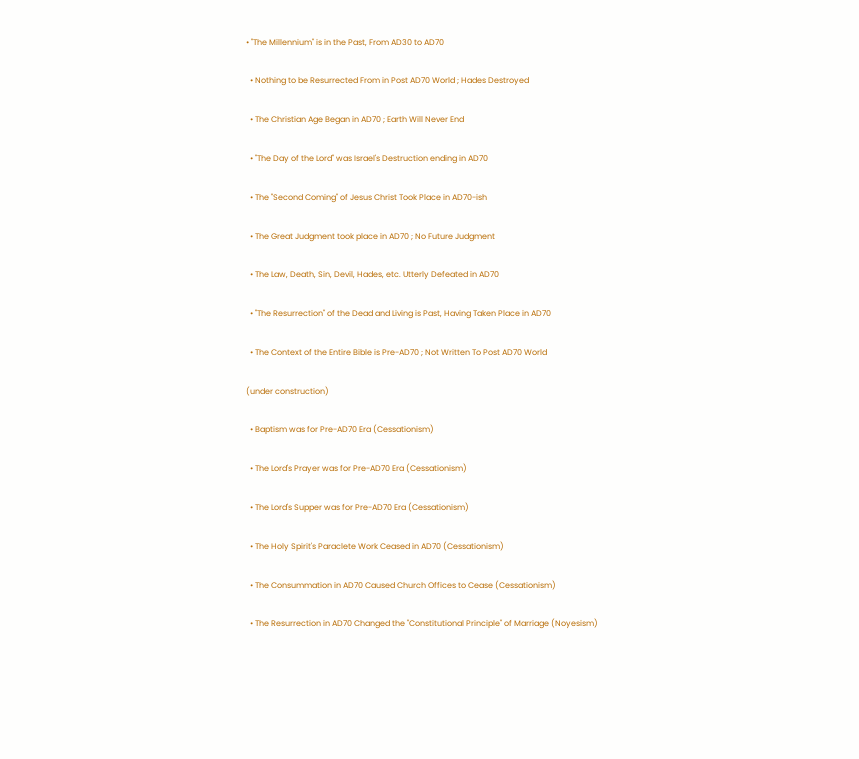• "The Millennium" is in the Past, From AD30 to AD70

  • Nothing to be Resurrected From in Post AD70 World ; Hades Destroyed

  • The Christian Age Began in AD70 ; Earth Will Never End

  • "The Day of the Lord" was Israel's Destruction ending in AD70

  • The "Second Coming" of Jesus Christ Took Place in AD70-ish

  • The Great Judgment took place in AD70 ; No Future Judgment

  • The Law, Death, Sin, Devil, Hades, etc. Utterly Defeated in AD70

  • "The Resurrection" of the Dead and Living is Past, Having Taken Place in AD70

  • The Context of the Entire Bible is Pre-AD70 ; Not Written To Post AD70 World

(under construction)

  • Baptism was for Pre-AD70 Era (Cessationism)

  • The Lord's Prayer was for Pre-AD70 Era (Cessationism)

  • The Lord's Supper was for Pre-AD70 Era (Cessationism)

  • The Holy Spirit's Paraclete Work Ceased in AD70 (Cessationism)

  • The Consummation in AD70 Caused Church Offices to Cease (Cessationism)

  • The Resurrection in AD70 Changed the "Constitutional Principle" of Marriage (Noyesism)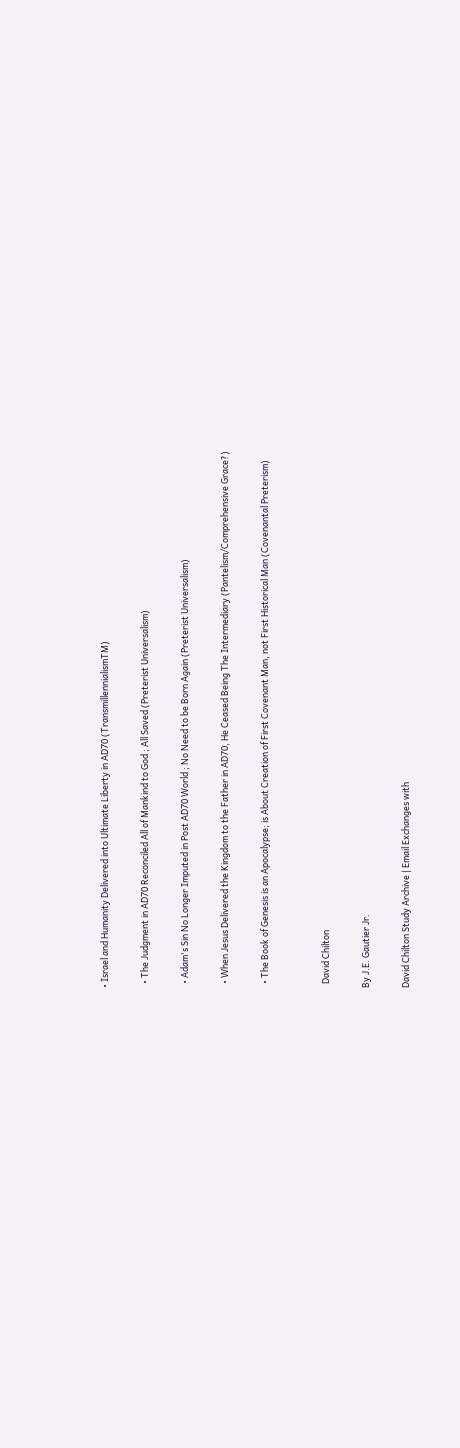• Israel and Humanity Delivered into Ultimate Liberty in AD70 (TransmillennialismTM)

  • The Judgment in AD70 Reconciled All of Mankind to God ; All Saved (Preterist Universalism)

  • Adam's Sin No Longer Imputed in Post AD70 World ; No Need to be Born Again (Preterist Universalism)

  • When Jesus Delivered the Kingdom to the Father in AD70, He Ceased Being The Intermediary (Pantelism/Comprehensive Grace?)

  • The Book of Genesis is an Apocalypse; is About Creation of First Covenant Man, not First Historical Man (Covenantal Preterism)


  David Chilton

By J.E. Gautier Jr.

David Chilton Study Archive | Email Exchanges with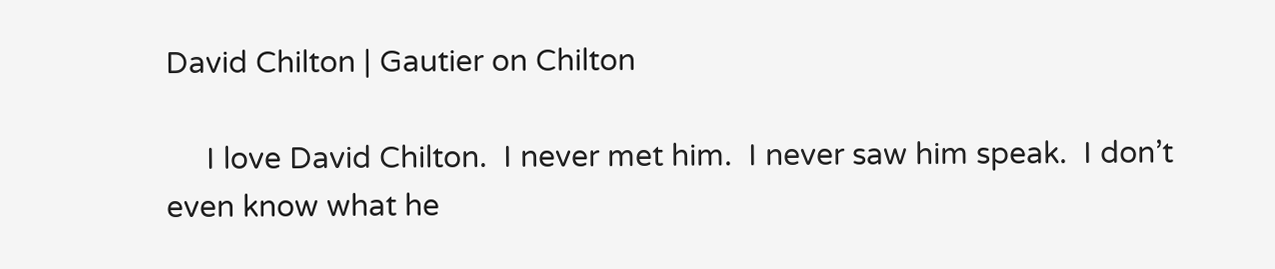David Chilton | Gautier on Chilton

     I love David Chilton.  I never met him.  I never saw him speak.  I don’t even know what he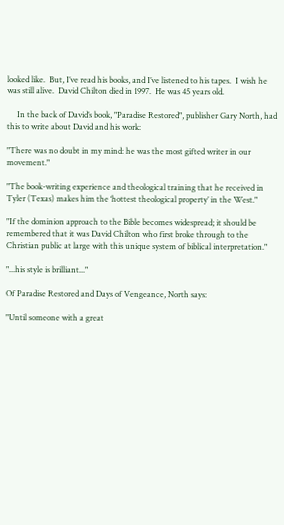looked like.  But, I’ve read his books, and I’ve listened to his tapes.  I wish he was still alive.  David Chilton died in 1997.  He was 45 years old.

     In the back of David’s book, "Paradise Restored", publisher Gary North, had this to write about David and his work:

"There was no doubt in my mind: he was the most gifted writer in our movement."

"The book-writing experience and theological training that he received in Tyler (Texas) makes him the ‘hottest theological property’ in the West."

"If the dominion approach to the Bible becomes widespread; it should be remembered that it was David Chilton who first broke through to the Christian public at large with this unique system of biblical interpretation."

"...his style is brilliant..."

Of Paradise Restored and Days of Vengeance, North says:

"Until someone with a great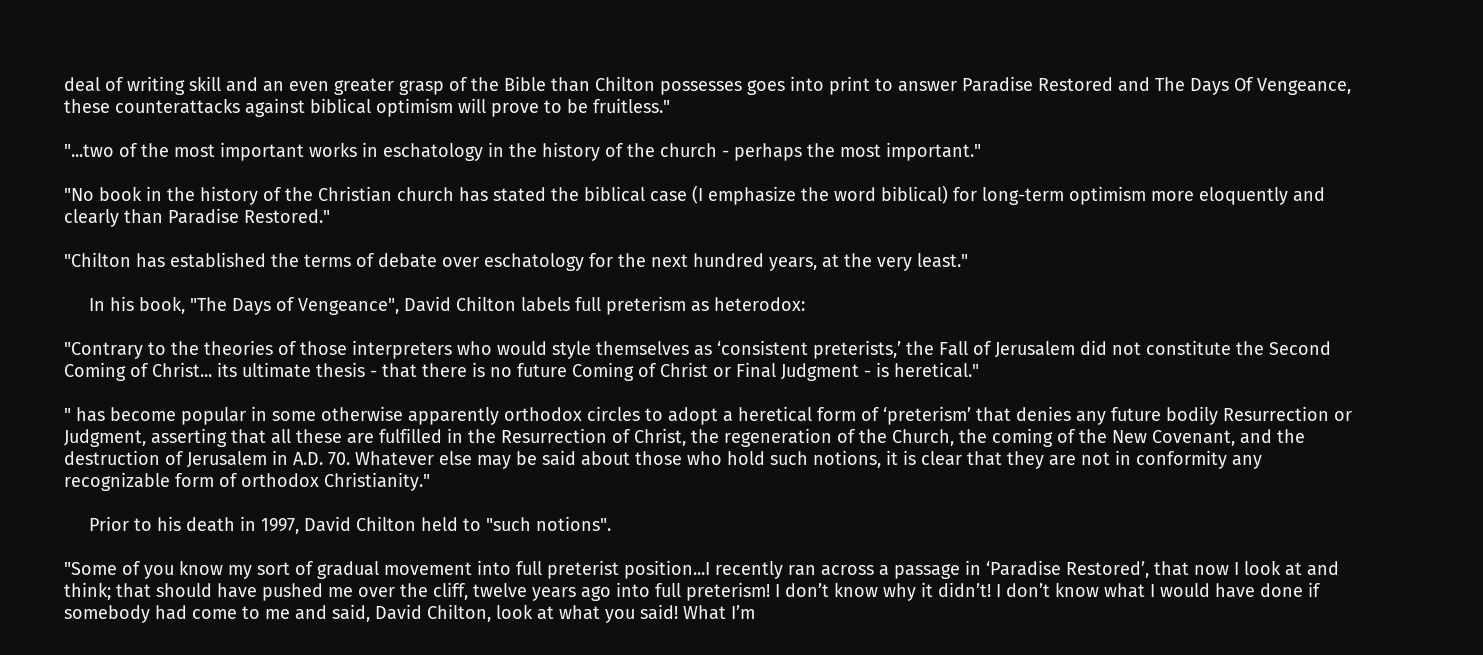deal of writing skill and an even greater grasp of the Bible than Chilton possesses goes into print to answer Paradise Restored and The Days Of Vengeance, these counterattacks against biblical optimism will prove to be fruitless."

"...two of the most important works in eschatology in the history of the church - perhaps the most important."

"No book in the history of the Christian church has stated the biblical case (I emphasize the word biblical) for long-term optimism more eloquently and clearly than Paradise Restored."

"Chilton has established the terms of debate over eschatology for the next hundred years, at the very least."

     In his book, "The Days of Vengeance", David Chilton labels full preterism as heterodox:

"Contrary to the theories of those interpreters who would style themselves as ‘consistent preterists,’ the Fall of Jerusalem did not constitute the Second Coming of Christ... its ultimate thesis - that there is no future Coming of Christ or Final Judgment - is heretical."

" has become popular in some otherwise apparently orthodox circles to adopt a heretical form of ‘preterism’ that denies any future bodily Resurrection or Judgment, asserting that all these are fulfilled in the Resurrection of Christ, the regeneration of the Church, the coming of the New Covenant, and the destruction of Jerusalem in A.D. 70. Whatever else may be said about those who hold such notions, it is clear that they are not in conformity any recognizable form of orthodox Christianity."

     Prior to his death in 1997, David Chilton held to "such notions".

"Some of you know my sort of gradual movement into full preterist position...I recently ran across a passage in ‘Paradise Restored’, that now I look at and think; that should have pushed me over the cliff, twelve years ago into full preterism! I don’t know why it didn’t! I don’t know what I would have done if somebody had come to me and said, David Chilton, look at what you said! What I’m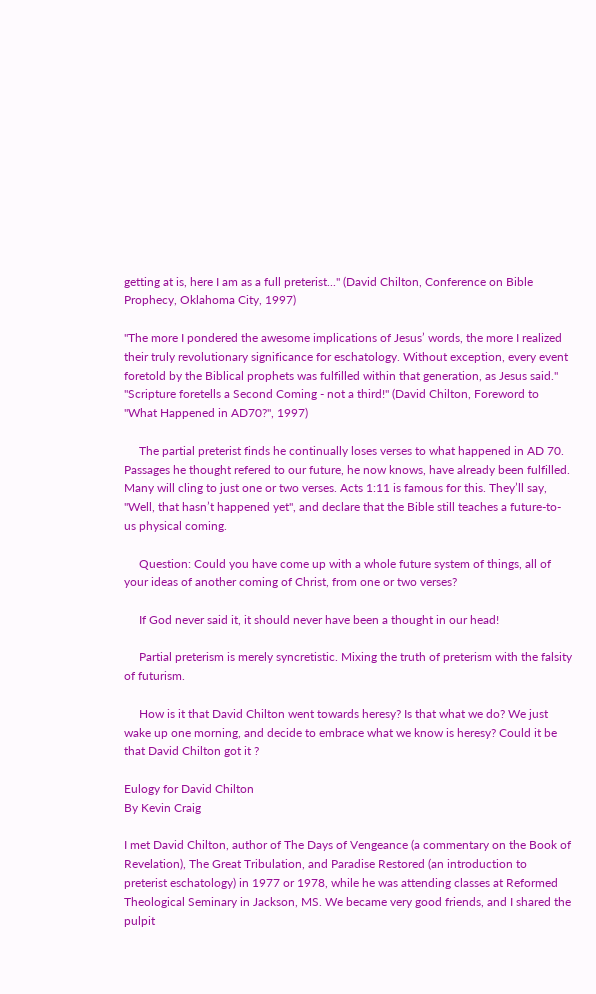getting at is, here I am as a full preterist..." (David Chilton, Conference on Bible Prophecy, Oklahoma City, 1997)

"The more I pondered the awesome implications of Jesus’ words, the more I realized their truly revolutionary significance for eschatology. Without exception, every event foretold by the Biblical prophets was fulfilled within that generation, as Jesus said." "Scripture foretells a Second Coming - not a third!" (David Chilton, Foreword to "What Happened in AD70?", 1997)

     The partial preterist finds he continually loses verses to what happened in AD 70. Passages he thought refered to our future, he now knows, have already been fulfilled. Many will cling to just one or two verses. Acts 1:11 is famous for this. They’ll say, "Well, that hasn’t happened yet", and declare that the Bible still teaches a future-to-us physical coming.

     Question: Could you have come up with a whole future system of things, all of your ideas of another coming of Christ, from one or two verses?

     If God never said it, it should never have been a thought in our head!

     Partial preterism is merely syncretistic. Mixing the truth of preterism with the falsity of futurism.

     How is it that David Chilton went towards heresy? Is that what we do? We just wake up one morning, and decide to embrace what we know is heresy? Could it be that David Chilton got it ?

Eulogy for David Chilton
By Kevin Craig

I met David Chilton, author of The Days of Vengeance (a commentary on the Book of Revelation), The Great Tribulation, and Paradise Restored (an introduction to preterist eschatology) in 1977 or 1978, while he was attending classes at Reformed Theological Seminary in Jackson, MS. We became very good friends, and I shared the pulpit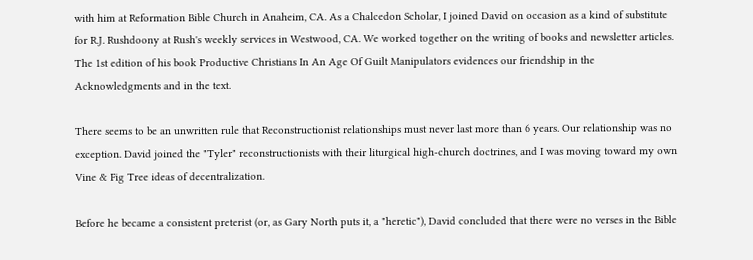with him at Reformation Bible Church in Anaheim, CA. As a Chalcedon Scholar, I joined David on occasion as a kind of substitute for R.J. Rushdoony at Rush's weekly services in Westwood, CA. We worked together on the writing of books and newsletter articles. The 1st edition of his book Productive Christians In An Age Of Guilt Manipulators evidences our friendship in the Acknowledgments and in the text.

There seems to be an unwritten rule that Reconstructionist relationships must never last more than 6 years. Our relationship was no exception. David joined the "Tyler" reconstructionists with their liturgical high-church doctrines, and I was moving toward my own Vine & Fig Tree ideas of decentralization.

Before he became a consistent preterist (or, as Gary North puts it, a "heretic"), David concluded that there were no verses in the Bible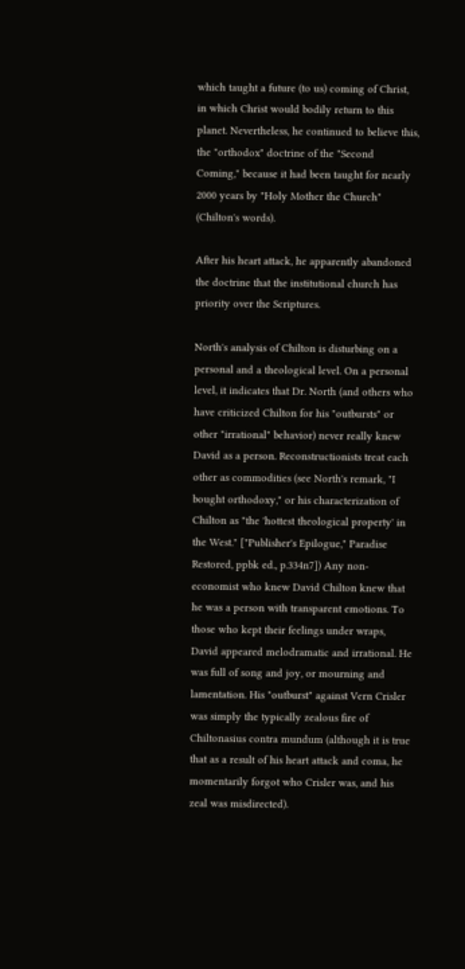which taught a future (to us) coming of Christ, in which Christ would bodily return to this planet. Nevertheless, he continued to believe this, the "orthodox" doctrine of the "Second Coming," because it had been taught for nearly 2000 years by "Holy Mother the Church" (Chilton's words).

After his heart attack, he apparently abandoned the doctrine that the institutional church has priority over the Scriptures.

North's analysis of Chilton is disturbing on a personal and a theological level. On a personal level, it indicates that Dr. North (and others who have criticized Chilton for his "outbursts" or other "irrational" behavior) never really knew David as a person. Reconstructionists treat each other as commodities (see North's remark, "I bought orthodoxy," or his characterization of Chilton as "the 'hottest theological property' in the West." ["Publisher's Epilogue," Paradise Restored, ppbk ed., p.334n7]) Any non-economist who knew David Chilton knew that he was a person with transparent emotions. To those who kept their feelings under wraps, David appeared melodramatic and irrational. He was full of song and joy, or mourning and lamentation. His "outburst" against Vern Crisler was simply the typically zealous fire of Chiltonasius contra mundum (although it is true that as a result of his heart attack and coma, he momentarily forgot who Crisler was, and his zeal was misdirected).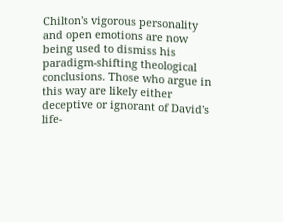Chilton's vigorous personality and open emotions are now being used to dismiss his paradigm-shifting theological conclusions. Those who argue in this way are likely either deceptive or ignorant of David's life-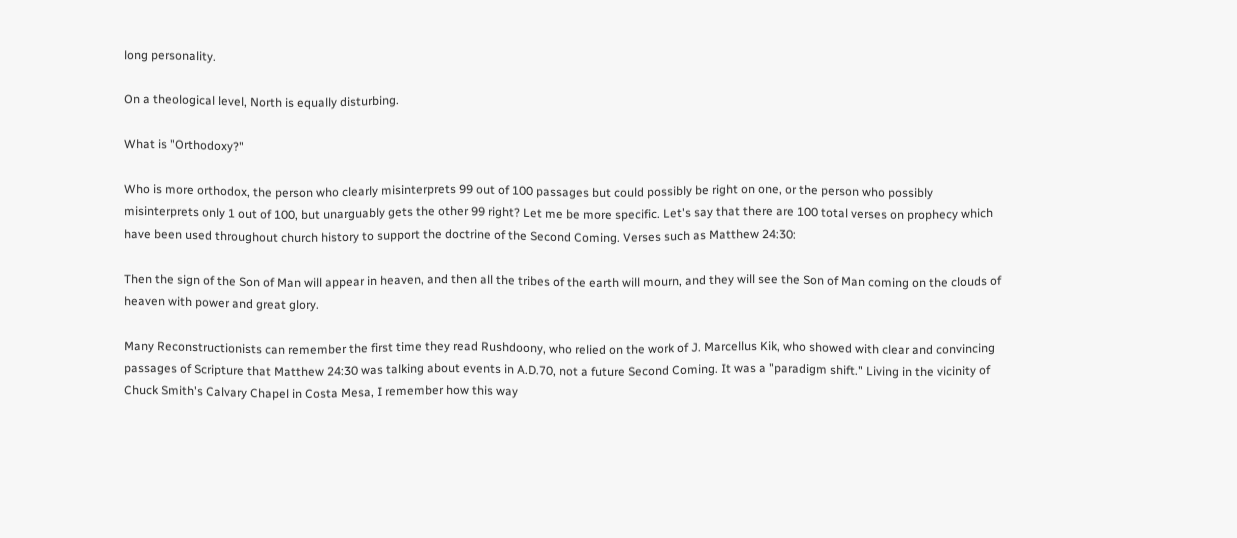long personality.

On a theological level, North is equally disturbing.

What is "Orthodoxy?"

Who is more orthodox, the person who clearly misinterprets 99 out of 100 passages but could possibly be right on one, or the person who possibly misinterprets only 1 out of 100, but unarguably gets the other 99 right? Let me be more specific. Let's say that there are 100 total verses on prophecy which have been used throughout church history to support the doctrine of the Second Coming. Verses such as Matthew 24:30:

Then the sign of the Son of Man will appear in heaven, and then all the tribes of the earth will mourn, and they will see the Son of Man coming on the clouds of heaven with power and great glory.

Many Reconstructionists can remember the first time they read Rushdoony, who relied on the work of J. Marcellus Kik, who showed with clear and convincing passages of Scripture that Matthew 24:30 was talking about events in A.D.70, not a future Second Coming. It was a "paradigm shift." Living in the vicinity of Chuck Smith's Calvary Chapel in Costa Mesa, I remember how this way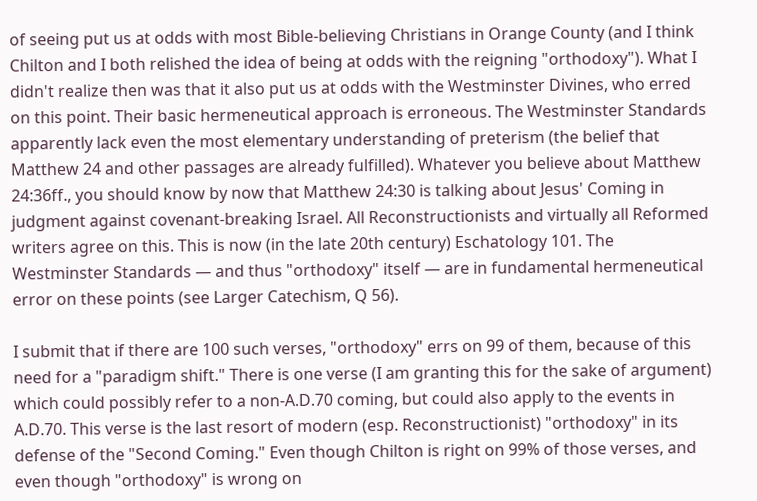of seeing put us at odds with most Bible-believing Christians in Orange County (and I think Chilton and I both relished the idea of being at odds with the reigning "orthodoxy"). What I didn't realize then was that it also put us at odds with the Westminster Divines, who erred on this point. Their basic hermeneutical approach is erroneous. The Westminster Standards apparently lack even the most elementary understanding of preterism (the belief that Matthew 24 and other passages are already fulfilled). Whatever you believe about Matthew 24:36ff., you should know by now that Matthew 24:30 is talking about Jesus' Coming in judgment against covenant-breaking Israel. All Reconstructionists and virtually all Reformed writers agree on this. This is now (in the late 20th century) Eschatology 101. The Westminster Standards — and thus "orthodoxy" itself — are in fundamental hermeneutical error on these points (see Larger Catechism, Q 56).

I submit that if there are 100 such verses, "orthodoxy" errs on 99 of them, because of this need for a "paradigm shift." There is one verse (I am granting this for the sake of argument) which could possibly refer to a non-A.D.70 coming, but could also apply to the events in A.D.70. This verse is the last resort of modern (esp. Reconstructionist) "orthodoxy" in its defense of the "Second Coming." Even though Chilton is right on 99% of those verses, and even though "orthodoxy" is wrong on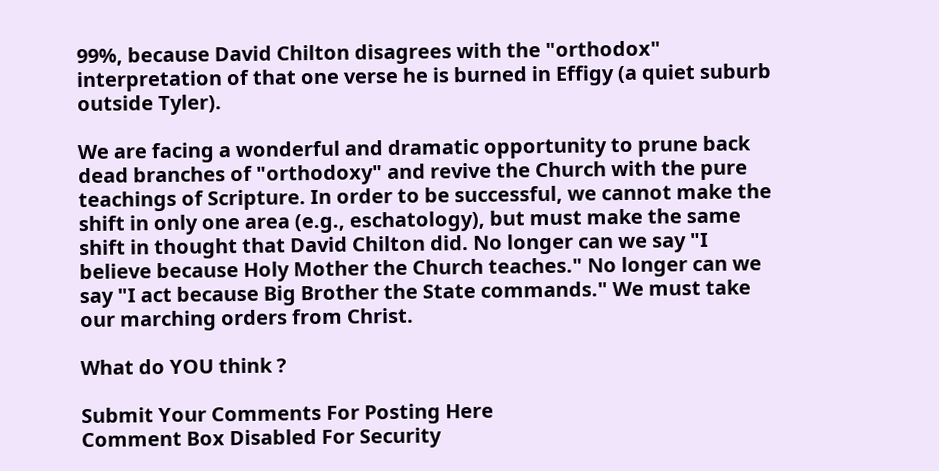99%, because David Chilton disagrees with the "orthodox" interpretation of that one verse he is burned in Effigy (a quiet suburb outside Tyler).

We are facing a wonderful and dramatic opportunity to prune back dead branches of "orthodoxy" and revive the Church with the pure teachings of Scripture. In order to be successful, we cannot make the shift in only one area (e.g., eschatology), but must make the same shift in thought that David Chilton did. No longer can we say "I believe because Holy Mother the Church teaches." No longer can we say "I act because Big Brother the State commands." We must take our marching orders from Christ.

What do YOU think ?

Submit Your Comments For Posting Here
Comment Box Disabled For Security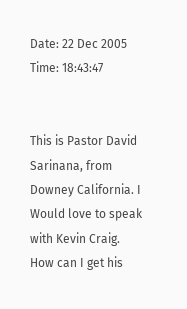Date: 22 Dec 2005
Time: 18:43:47


This is Pastor David Sarinana, from Downey California. I Would love to speak with Kevin Craig. How can I get his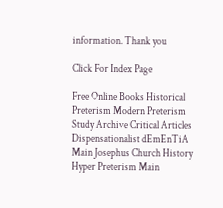information. Thank you

Click For Index Page

Free Online Books Historical Preterism Modern Preterism Study Archive Critical Articles Dispensationalist dEmEnTiA  Main Josephus Church History Hyper Preterism Main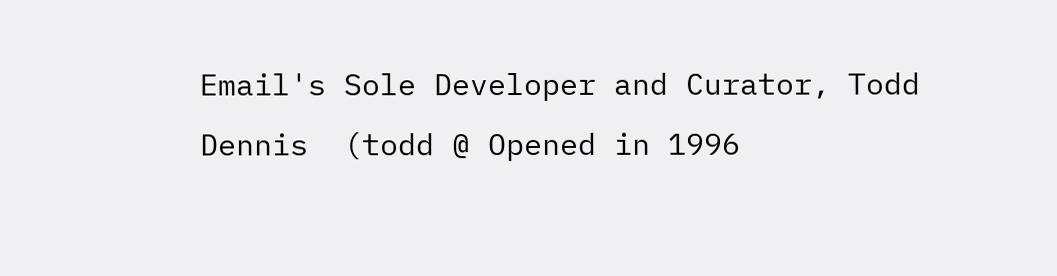Email's Sole Developer and Curator, Todd Dennis  (todd @ Opened in 1996